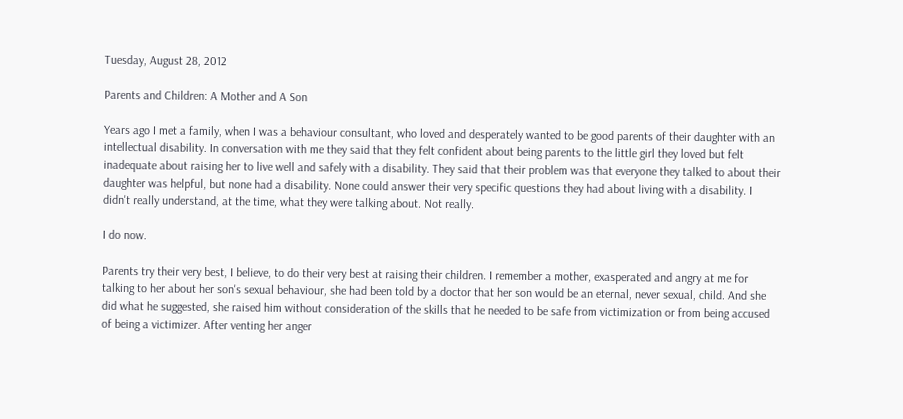Tuesday, August 28, 2012

Parents and Children: A Mother and A Son

Years ago I met a family, when I was a behaviour consultant, who loved and desperately wanted to be good parents of their daughter with an intellectual disability. In conversation with me they said that they felt confident about being parents to the little girl they loved but felt inadequate about raising her to live well and safely with a disability. They said that their problem was that everyone they talked to about their daughter was helpful, but none had a disability. None could answer their very specific questions they had about living with a disability. I didn't really understand, at the time, what they were talking about. Not really.

I do now.

Parents try their very best, I believe, to do their very best at raising their children. I remember a mother, exasperated and angry at me for talking to her about her son's sexual behaviour, she had been told by a doctor that her son would be an eternal, never sexual, child. And she did what he suggested, she raised him without consideration of the skills that he needed to be safe from victimization or from being accused of being a victimizer. After venting her anger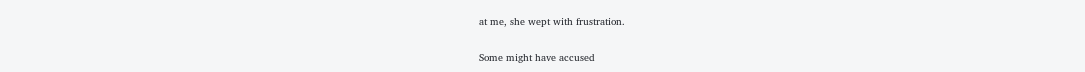at me, she wept with frustration.

Some might have accused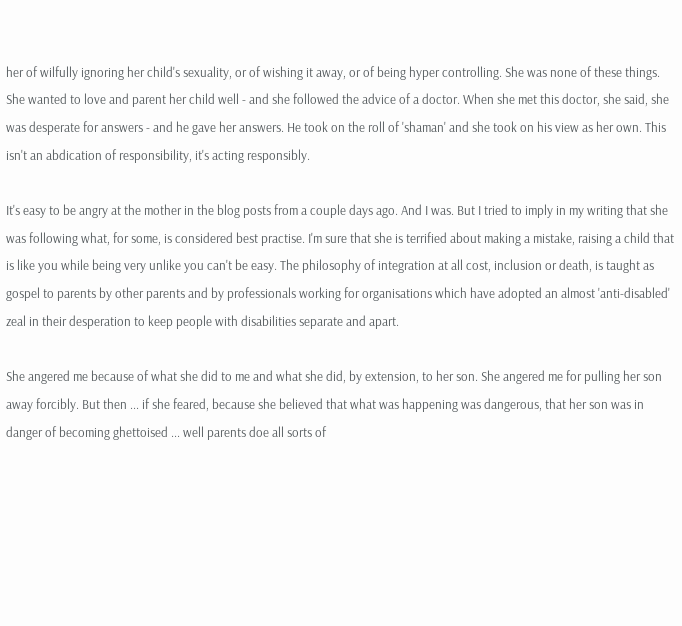her of wilfully ignoring her child's sexuality, or of wishing it away, or of being hyper controlling. She was none of these things. She wanted to love and parent her child well - and she followed the advice of a doctor. When she met this doctor, she said, she was desperate for answers - and he gave her answers. He took on the roll of 'shaman' and she took on his view as her own. This isn't an abdication of responsibility, it's acting responsibly.

It's easy to be angry at the mother in the blog posts from a couple days ago. And I was. But I tried to imply in my writing that she was following what, for some, is considered best practise. I'm sure that she is terrified about making a mistake, raising a child that is like you while being very unlike you can't be easy. The philosophy of integration at all cost, inclusion or death, is taught as gospel to parents by other parents and by professionals working for organisations which have adopted an almost 'anti-disabled' zeal in their desperation to keep people with disabilities separate and apart.

She angered me because of what she did to me and what she did, by extension, to her son. She angered me for pulling her son away forcibly. But then ... if she feared, because she believed that what was happening was dangerous, that her son was in danger of becoming ghettoised ... well parents doe all sorts of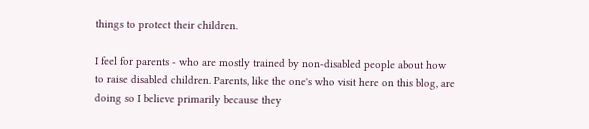things to protect their children.

I feel for parents - who are mostly trained by non-disabled people about how to raise disabled children. Parents, like the one's who visit here on this blog, are doing so I believe primarily because they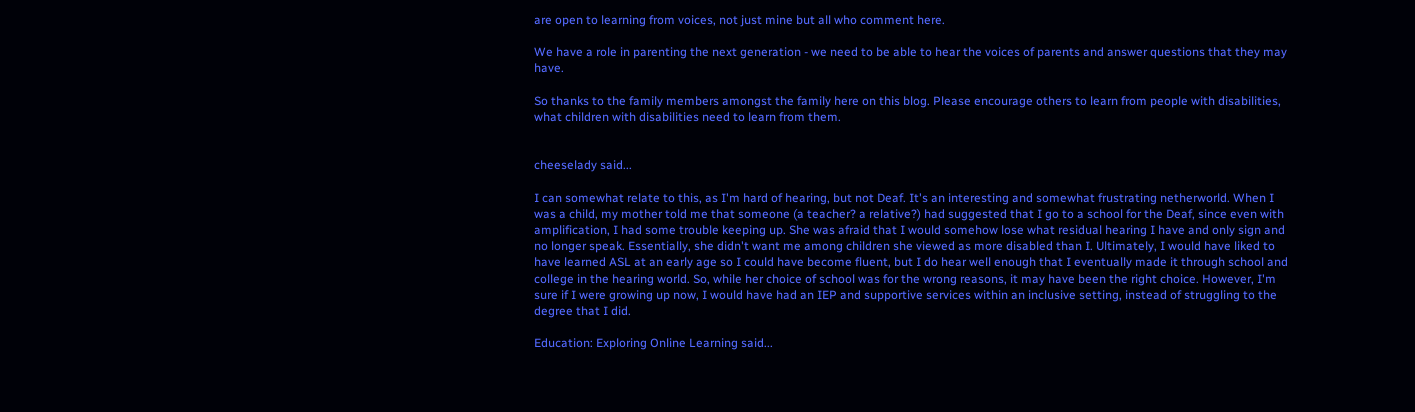are open to learning from voices, not just mine but all who comment here.

We have a role in parenting the next generation - we need to be able to hear the voices of parents and answer questions that they may have.

So thanks to the family members amongst the family here on this blog. Please encourage others to learn from people with disabilities, what children with disabilities need to learn from them.


cheeselady said...

I can somewhat relate to this, as I'm hard of hearing, but not Deaf. It's an interesting and somewhat frustrating netherworld. When I was a child, my mother told me that someone (a teacher? a relative?) had suggested that I go to a school for the Deaf, since even with amplification, I had some trouble keeping up. She was afraid that I would somehow lose what residual hearing I have and only sign and no longer speak. Essentially, she didn't want me among children she viewed as more disabled than I. Ultimately, I would have liked to have learned ASL at an early age so I could have become fluent, but I do hear well enough that I eventually made it through school and college in the hearing world. So, while her choice of school was for the wrong reasons, it may have been the right choice. However, I'm sure if I were growing up now, I would have had an IEP and supportive services within an inclusive setting, instead of struggling to the degree that I did.

Education: Exploring Online Learning said...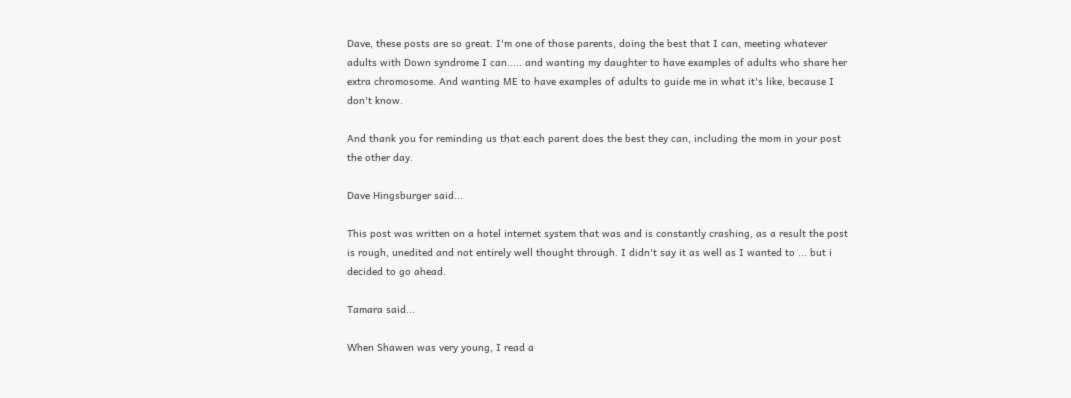Dave, these posts are so great. I'm one of those parents, doing the best that I can, meeting whatever adults with Down syndrome I can..... and wanting my daughter to have examples of adults who share her extra chromosome. And wanting ME to have examples of adults to guide me in what it's like, because I don't know.

And thank you for reminding us that each parent does the best they can, including the mom in your post the other day.

Dave Hingsburger said...

This post was written on a hotel internet system that was and is constantly crashing, as a result the post is rough, unedited and not entirely well thought through. I didn't say it as well as I wanted to ... but i decided to go ahead.

Tamara said...

When Shawen was very young, I read a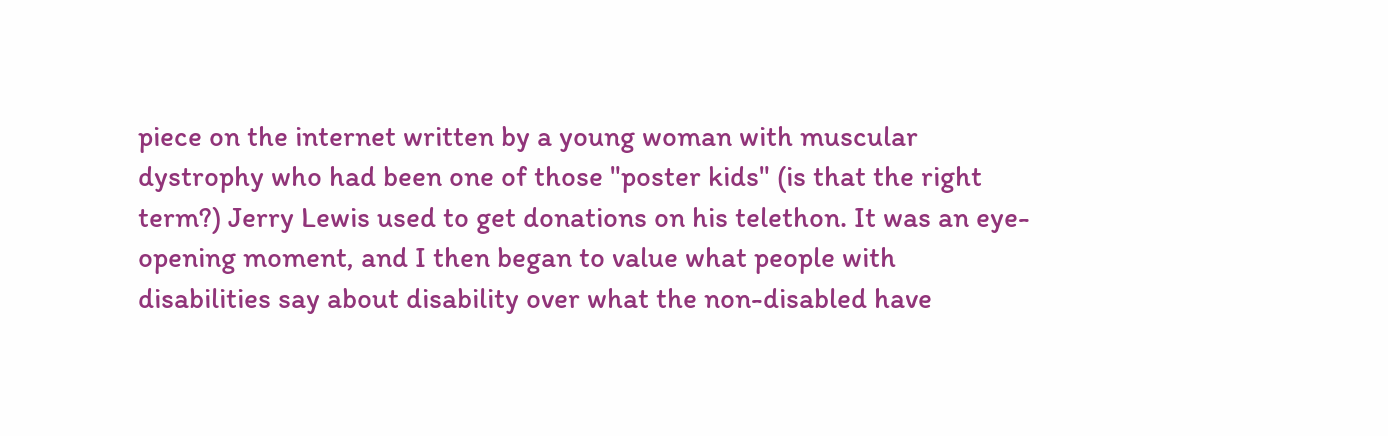piece on the internet written by a young woman with muscular dystrophy who had been one of those "poster kids" (is that the right term?) Jerry Lewis used to get donations on his telethon. It was an eye-opening moment, and I then began to value what people with disabilities say about disability over what the non-disabled have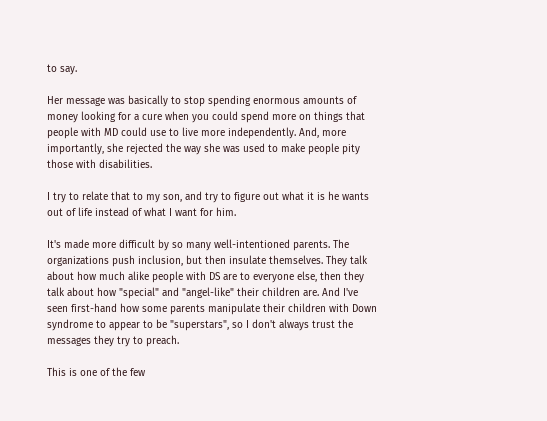to say.

Her message was basically to stop spending enormous amounts of money looking for a cure when you could spend more on things that people with MD could use to live more independently. And, more importantly, she rejected the way she was used to make people pity those with disabilities.

I try to relate that to my son, and try to figure out what it is he wants out of life instead of what I want for him.

It's made more difficult by so many well-intentioned parents. The organizations push inclusion, but then insulate themselves. They talk about how much alike people with DS are to everyone else, then they talk about how "special" and "angel-like" their children are. And I've seen first-hand how some parents manipulate their children with Down syndrome to appear to be "superstars", so I don't always trust the messages they try to preach.

This is one of the few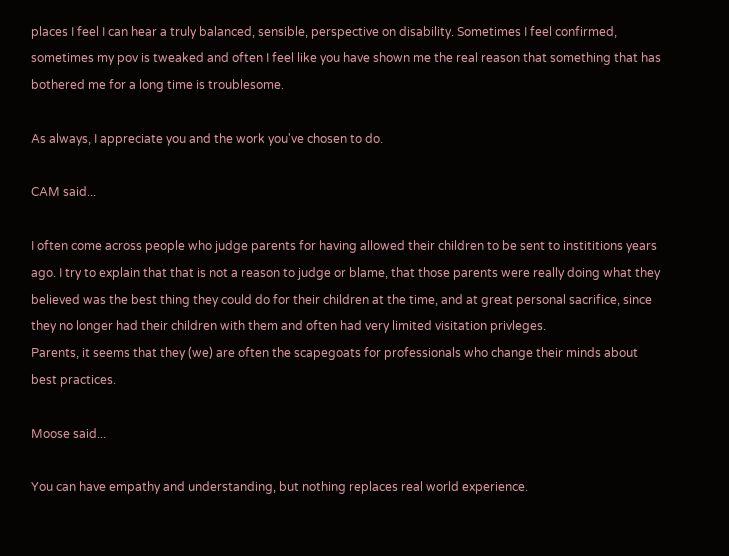places I feel I can hear a truly balanced, sensible, perspective on disability. Sometimes I feel confirmed, sometimes my pov is tweaked and often I feel like you have shown me the real reason that something that has bothered me for a long time is troublesome.

As always, I appreciate you and the work you've chosen to do.

CAM said...

I often come across people who judge parents for having allowed their children to be sent to instititions years ago. I try to explain that that is not a reason to judge or blame, that those parents were really doing what they believed was the best thing they could do for their children at the time, and at great personal sacrifice, since they no longer had their children with them and often had very limited visitation privleges.
Parents, it seems that they (we) are often the scapegoats for professionals who change their minds about best practices.

Moose said...

You can have empathy and understanding, but nothing replaces real world experience.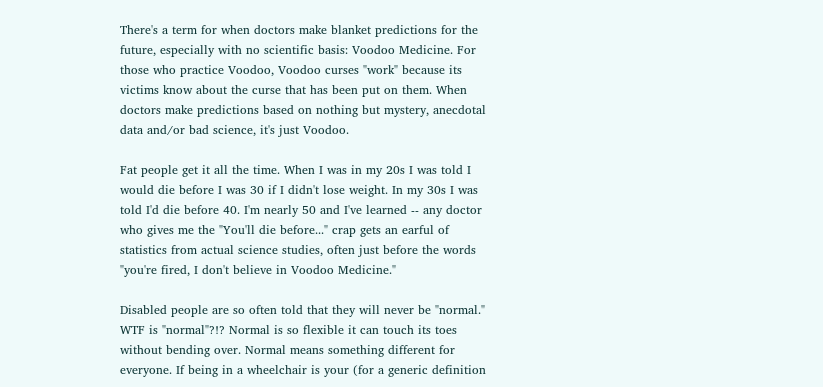There's a term for when doctors make blanket predictions for the future, especially with no scientific basis: Voodoo Medicine. For those who practice Voodoo, Voodoo curses "work" because its victims know about the curse that has been put on them. When doctors make predictions based on nothing but mystery, anecdotal data and/or bad science, it's just Voodoo.

Fat people get it all the time. When I was in my 20s I was told I would die before I was 30 if I didn't lose weight. In my 30s I was told I'd die before 40. I'm nearly 50 and I've learned -- any doctor who gives me the "You'll die before..." crap gets an earful of statistics from actual science studies, often just before the words "you're fired, I don't believe in Voodoo Medicine."

Disabled people are so often told that they will never be "normal." WTF is "normal"?!? Normal is so flexible it can touch its toes without bending over. Normal means something different for everyone. If being in a wheelchair is your (for a generic definition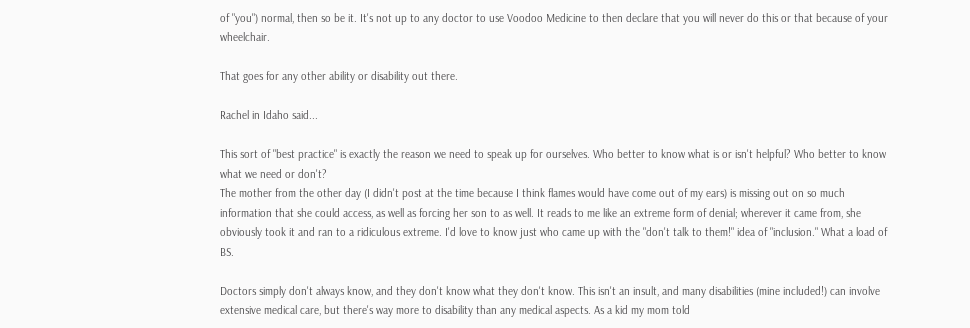of "you") normal, then so be it. It's not up to any doctor to use Voodoo Medicine to then declare that you will never do this or that because of your wheelchair.

That goes for any other ability or disability out there.

Rachel in Idaho said...

This sort of "best practice" is exactly the reason we need to speak up for ourselves. Who better to know what is or isn't helpful? Who better to know what we need or don't?
The mother from the other day (I didn't post at the time because I think flames would have come out of my ears) is missing out on so much information that she could access, as well as forcing her son to as well. It reads to me like an extreme form of denial; wherever it came from, she obviously took it and ran to a ridiculous extreme. I'd love to know just who came up with the "don't talk to them!" idea of "inclusion." What a load of BS.

Doctors simply don't always know, and they don't know what they don't know. This isn't an insult, and many disabilities (mine included!) can involve extensive medical care, but there's way more to disability than any medical aspects. As a kid my mom told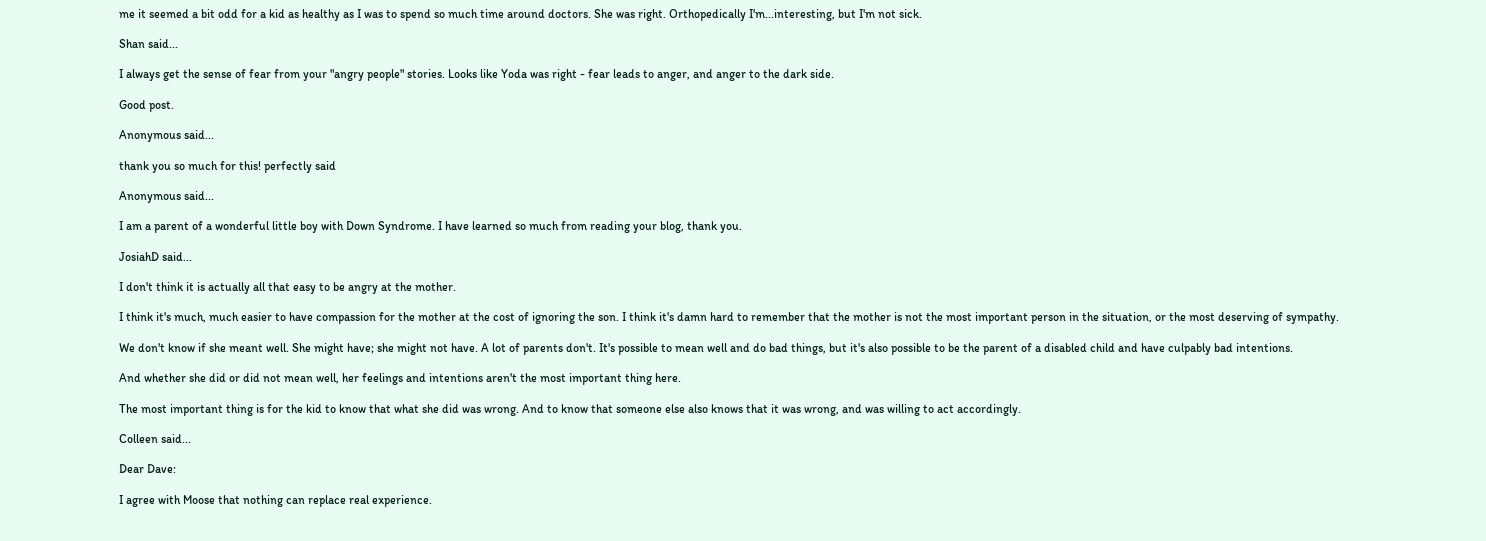me it seemed a bit odd for a kid as healthy as I was to spend so much time around doctors. She was right. Orthopedically I'm...interesting, but I'm not sick.

Shan said...

I always get the sense of fear from your "angry people" stories. Looks like Yoda was right - fear leads to anger, and anger to the dark side.

Good post.

Anonymous said...

thank you so much for this! perfectly said

Anonymous said...

I am a parent of a wonderful little boy with Down Syndrome. I have learned so much from reading your blog, thank you.

JosiahD said...

I don't think it is actually all that easy to be angry at the mother.

I think it's much, much easier to have compassion for the mother at the cost of ignoring the son. I think it's damn hard to remember that the mother is not the most important person in the situation, or the most deserving of sympathy.

We don't know if she meant well. She might have; she might not have. A lot of parents don't. It's possible to mean well and do bad things, but it's also possible to be the parent of a disabled child and have culpably bad intentions.

And whether she did or did not mean well, her feelings and intentions aren't the most important thing here.

The most important thing is for the kid to know that what she did was wrong. And to know that someone else also knows that it was wrong, and was willing to act accordingly.

Colleen said...

Dear Dave:

I agree with Moose that nothing can replace real experience.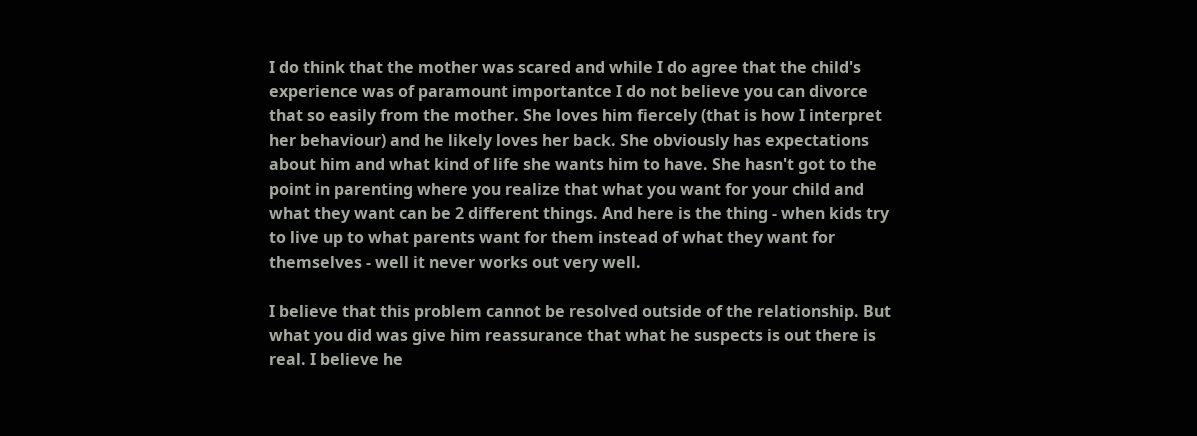I do think that the mother was scared and while I do agree that the child's experience was of paramount importantce I do not believe you can divorce that so easily from the mother. She loves him fiercely (that is how I interpret her behaviour) and he likely loves her back. She obviously has expectations about him and what kind of life she wants him to have. She hasn't got to the point in parenting where you realize that what you want for your child and what they want can be 2 different things. And here is the thing - when kids try to live up to what parents want for them instead of what they want for themselves - well it never works out very well.

I believe that this problem cannot be resolved outside of the relationship. But what you did was give him reassurance that what he suspects is out there is real. I believe he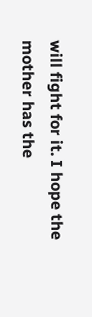will fight for it. I hope the mother has the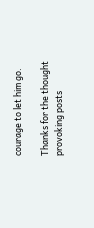courage to let him go.

Thanks for the thought provoking posts